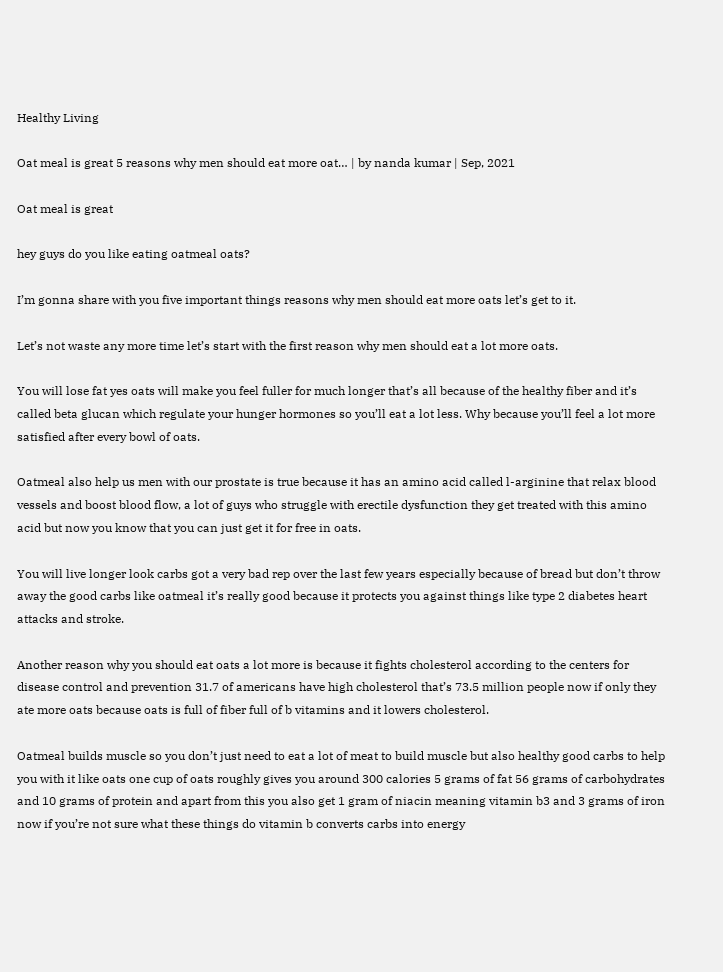Healthy Living

Oat meal is great 5 reasons why men should eat more oat… | by nanda kumar | Sep, 2021

Oat meal is great

hey guys do you like eating oatmeal oats?

I’m gonna share with you five important things reasons why men should eat more oats let’s get to it.

Let’s not waste any more time let’s start with the first reason why men should eat a lot more oats.

You will lose fat yes oats will make you feel fuller for much longer that’s all because of the healthy fiber and it’s called beta glucan which regulate your hunger hormones so you’ll eat a lot less. Why because you’ll feel a lot more satisfied after every bowl of oats.

Oatmeal also help us men with our prostate is true because it has an amino acid called l-arginine that relax blood vessels and boost blood flow, a lot of guys who struggle with erectile dysfunction they get treated with this amino acid but now you know that you can just get it for free in oats.

You will live longer look carbs got a very bad rep over the last few years especially because of bread but don’t throw away the good carbs like oatmeal it’s really good because it protects you against things like type 2 diabetes heart attacks and stroke.

Another reason why you should eat oats a lot more is because it fights cholesterol according to the centers for disease control and prevention 31.7 of americans have high cholesterol that’s 73.5 million people now if only they ate more oats because oats is full of fiber full of b vitamins and it lowers cholesterol.

Oatmeal builds muscle so you don’t just need to eat a lot of meat to build muscle but also healthy good carbs to help you with it like oats one cup of oats roughly gives you around 300 calories 5 grams of fat 56 grams of carbohydrates and 10 grams of protein and apart from this you also get 1 gram of niacin meaning vitamin b3 and 3 grams of iron now if you’re not sure what these things do vitamin b converts carbs into energy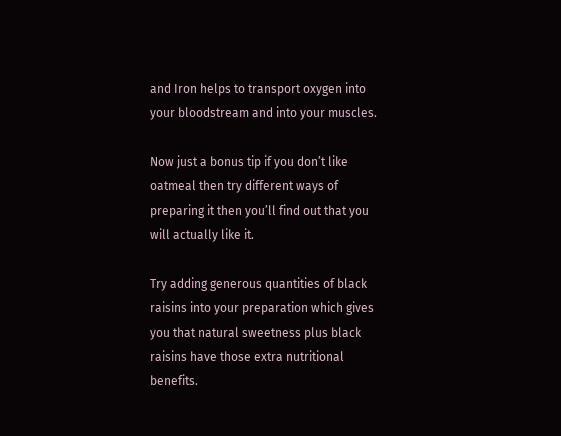and Iron helps to transport oxygen into your bloodstream and into your muscles.

Now just a bonus tip if you don’t like oatmeal then try different ways of preparing it then you’ll find out that you will actually like it.

Try adding generous quantities of black raisins into your preparation which gives you that natural sweetness plus black raisins have those extra nutritional benefits.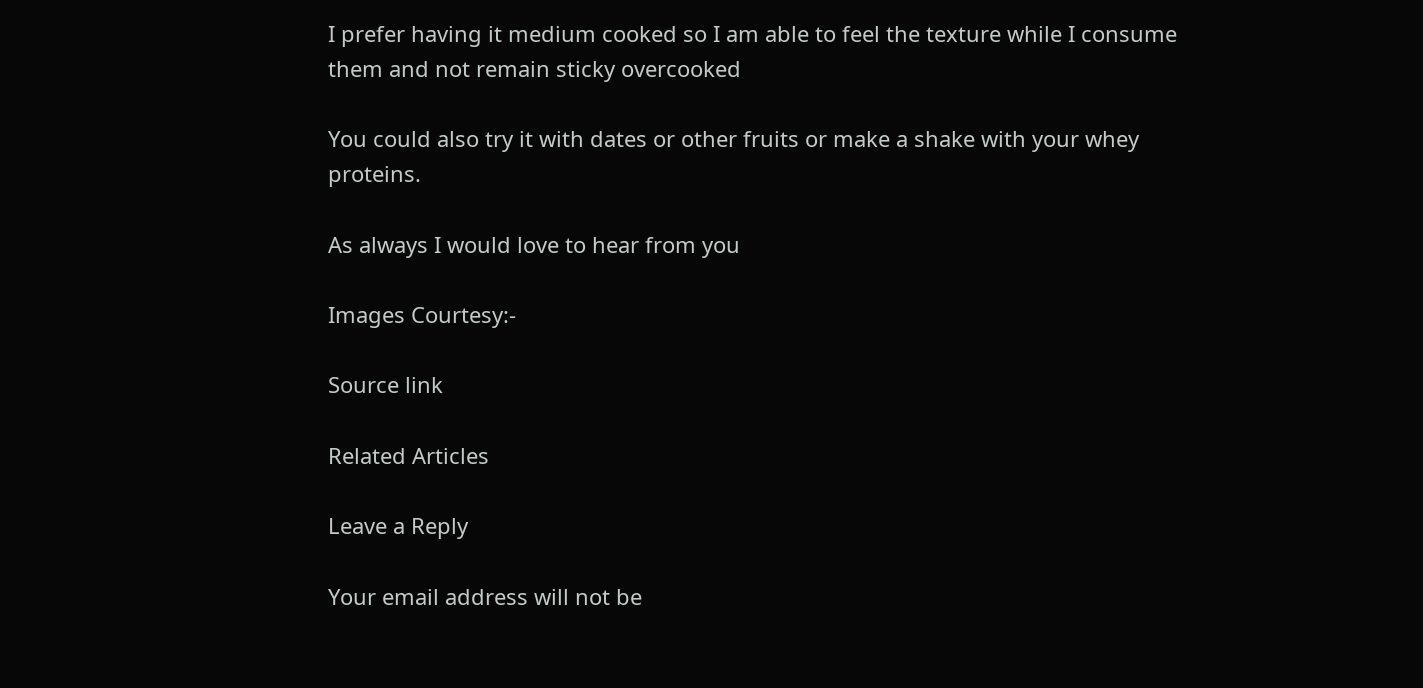I prefer having it medium cooked so I am able to feel the texture while I consume them and not remain sticky overcooked

You could also try it with dates or other fruits or make a shake with your whey proteins.

As always I would love to hear from you

Images Courtesy:-

Source link

Related Articles

Leave a Reply

Your email address will not be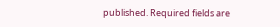published. Required fields are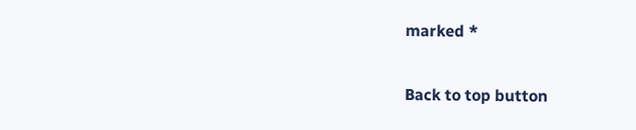marked *

Back to top button